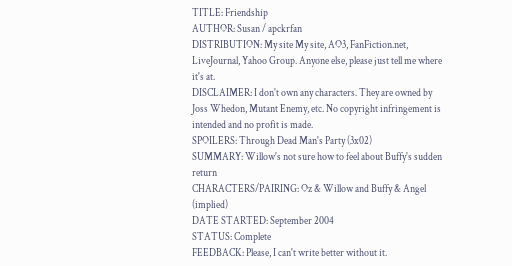TITLE: Friendship
AUTHOR: Susan / apckrfan
DISTRIBUTION: My site My site, AO3, FanFiction.net, LiveJournal, Yahoo Group. Anyone else, please just tell me where it's at.
DISCLAIMER: I don't own any characters. They are owned by Joss Whedon, Mutant Enemy, etc. No copyright infringement is intended and no profit is made.
SPOILERS: Through Dead Man's Party (3x02)
SUMMARY: Willow's not sure how to feel about Buffy's sudden return
CHARACTERS/PAIRING: Oz & Willow and Buffy & Angel (implied)
DATE STARTED: September 2004
STATUS: Complete
FEEDBACK: Please, I can't write better without it.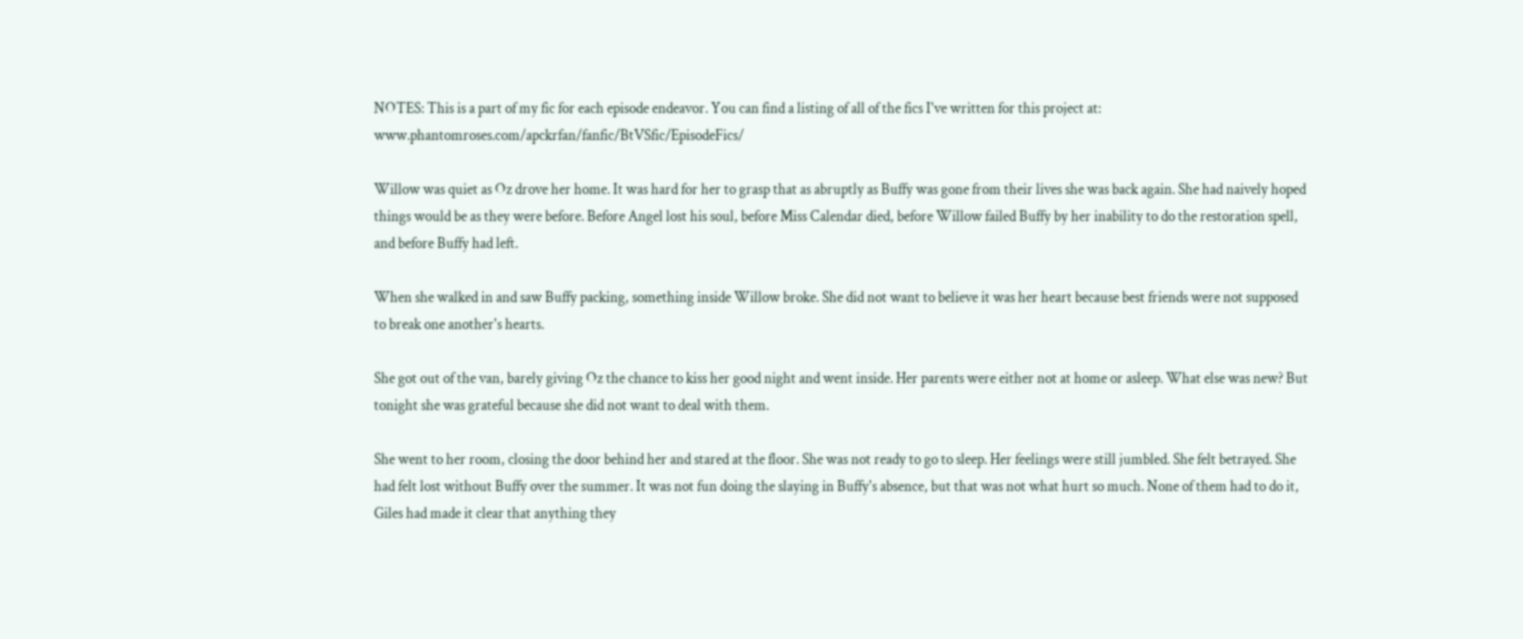NOTES: This is a part of my fic for each episode endeavor. You can find a listing of all of the fics I've written for this project at: www.phantomroses.com/apckrfan/fanfic/BtVSfic/EpisodeFics/

Willow was quiet as Oz drove her home. It was hard for her to grasp that as abruptly as Buffy was gone from their lives she was back again. She had naively hoped things would be as they were before. Before Angel lost his soul, before Miss Calendar died, before Willow failed Buffy by her inability to do the restoration spell, and before Buffy had left.

When she walked in and saw Buffy packing, something inside Willow broke. She did not want to believe it was her heart because best friends were not supposed to break one another's hearts.

She got out of the van, barely giving Oz the chance to kiss her good night and went inside. Her parents were either not at home or asleep. What else was new? But tonight she was grateful because she did not want to deal with them.

She went to her room, closing the door behind her and stared at the floor. She was not ready to go to sleep. Her feelings were still jumbled. She felt betrayed. She had felt lost without Buffy over the summer. It was not fun doing the slaying in Buffy's absence, but that was not what hurt so much. None of them had to do it, Giles had made it clear that anything they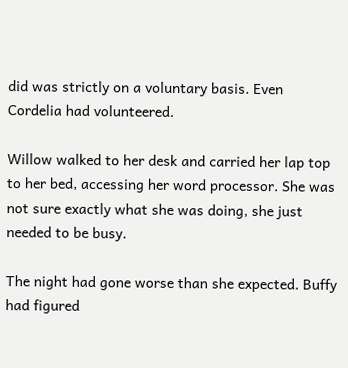did was strictly on a voluntary basis. Even Cordelia had volunteered.

Willow walked to her desk and carried her lap top to her bed, accessing her word processor. She was not sure exactly what she was doing, she just needed to be busy.

The night had gone worse than she expected. Buffy had figured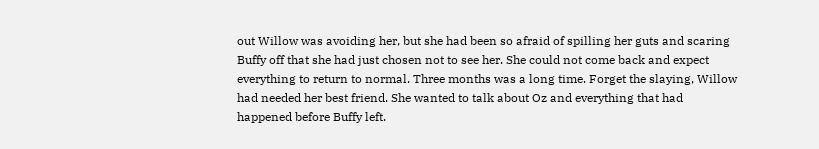out Willow was avoiding her, but she had been so afraid of spilling her guts and scaring Buffy off that she had just chosen not to see her. She could not come back and expect everything to return to normal. Three months was a long time. Forget the slaying, Willow had needed her best friend. She wanted to talk about Oz and everything that had happened before Buffy left.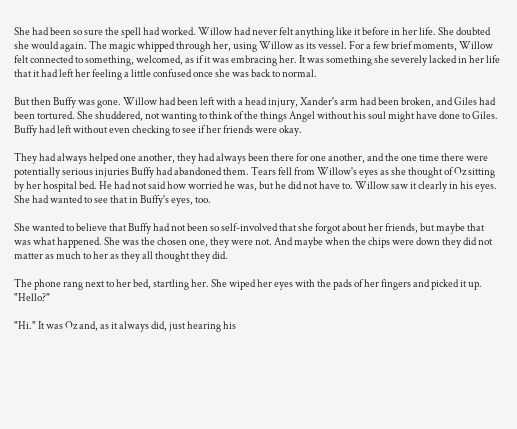She had been so sure the spell had worked. Willow had never felt anything like it before in her life. She doubted she would again. The magic whipped through her, using Willow as its vessel. For a few brief moments, Willow felt connected to something, welcomed, as if it was embracing her. It was something she severely lacked in her life that it had left her feeling a little confused once she was back to normal.

But then Buffy was gone. Willow had been left with a head injury, Xander's arm had been broken, and Giles had been tortured. She shuddered, not wanting to think of the things Angel without his soul might have done to Giles. Buffy had left without even checking to see if her friends were okay.

They had always helped one another, they had always been there for one another, and the one time there were potentially serious injuries Buffy had abandoned them. Tears fell from Willow's eyes as she thought of Oz sitting by her hospital bed. He had not said how worried he was, but he did not have to. Willow saw it clearly in his eyes. She had wanted to see that in Buffy's eyes, too.

She wanted to believe that Buffy had not been so self-involved that she forgot about her friends, but maybe that was what happened. She was the chosen one, they were not. And maybe when the chips were down they did not matter as much to her as they all thought they did.

The phone rang next to her bed, startling her. She wiped her eyes with the pads of her fingers and picked it up. "Hello?"

"Hi." It was Oz and, as it always did, just hearing his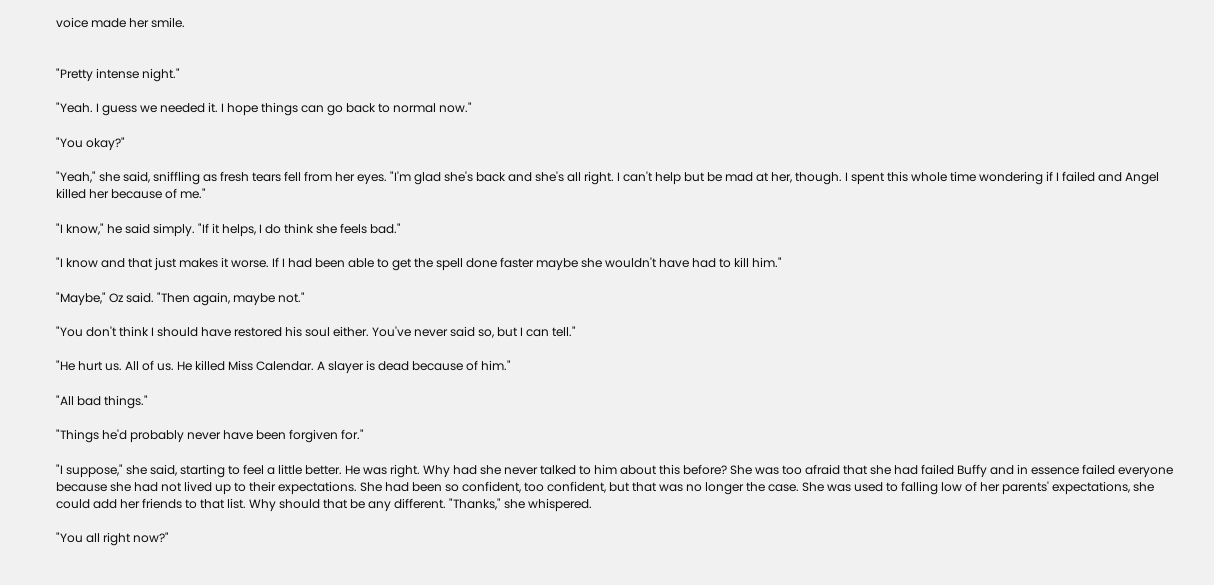voice made her smile.


"Pretty intense night."

"Yeah. I guess we needed it. I hope things can go back to normal now."

"You okay?"

"Yeah," she said, sniffling as fresh tears fell from her eyes. "I'm glad she's back and she's all right. I can't help but be mad at her, though. I spent this whole time wondering if I failed and Angel killed her because of me."

"I know," he said simply. "If it helps, I do think she feels bad."

"I know and that just makes it worse. If I had been able to get the spell done faster maybe she wouldn't have had to kill him."

"Maybe," Oz said. "Then again, maybe not."

"You don't think I should have restored his soul either. You've never said so, but I can tell."

"He hurt us. All of us. He killed Miss Calendar. A slayer is dead because of him."

"All bad things."

"Things he'd probably never have been forgiven for."

"I suppose," she said, starting to feel a little better. He was right. Why had she never talked to him about this before? She was too afraid that she had failed Buffy and in essence failed everyone because she had not lived up to their expectations. She had been so confident, too confident, but that was no longer the case. She was used to falling low of her parents' expectations, she could add her friends to that list. Why should that be any different. "Thanks," she whispered.

"You all right now?"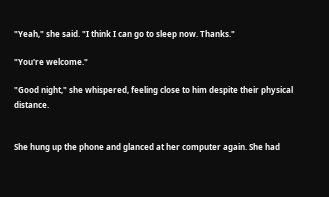"Yeah," she said. "I think I can go to sleep now. Thanks."

"You're welcome."

"Good night," she whispered, feeling close to him despite their physical distance.


She hung up the phone and glanced at her computer again. She had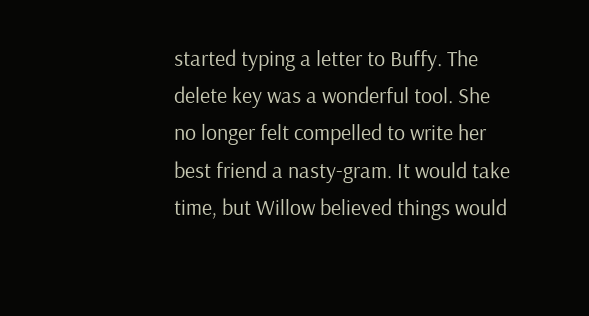started typing a letter to Buffy. The delete key was a wonderful tool. She no longer felt compelled to write her best friend a nasty-gram. It would take time, but Willow believed things would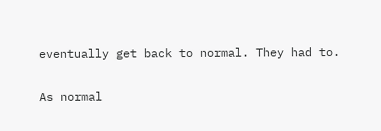eventually get back to normal. They had to.

As normal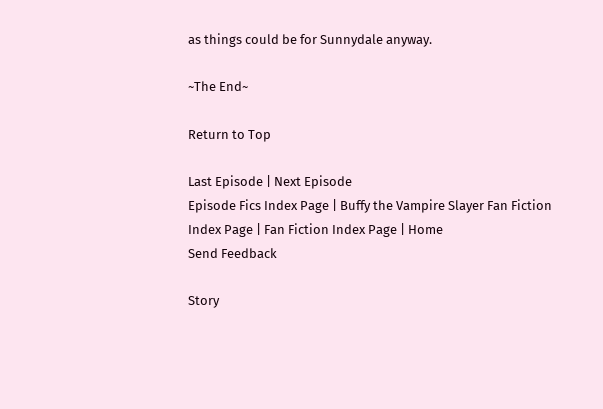as things could be for Sunnydale anyway.

~The End~

Return to Top

Last Episode | Next Episode
Episode Fics Index Page | Buffy the Vampire Slayer Fan Fiction Index Page | Fan Fiction Index Page | Home
Send Feedback

Story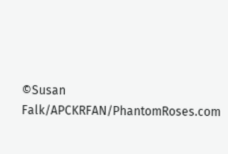©Susan Falk/APCKRFAN/PhantomRoses.com